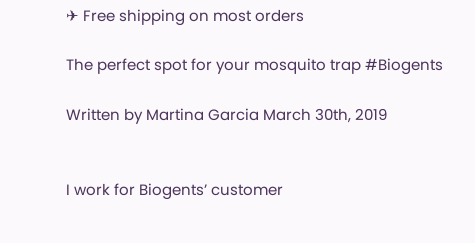✈ Free shipping on most orders

The perfect spot for your mosquito trap #Biogents

Written by Martina Garcia March 30th, 2019


I work for Biogents’ customer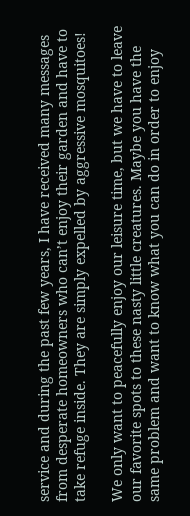service and during the past few years, I have received many messages from desperate homeowners who can’t enjoy their garden and have to take refuge inside. They are simply expelled by aggressive mosquitoes!

We only want to peacefully enjoy our leisure time, but we have to leave our favorite spots to these nasty little creatures. Maybe you have the same problem and want to know what you can do in order to enjoy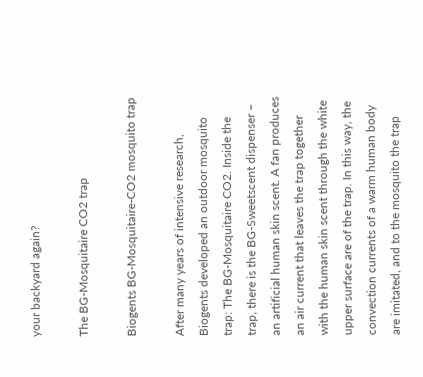your backyard again?

The BG-Mosquitaire CO2 trap

Biogents BG-Mosquitaire-CO2 mosquito trap

After many years of intensive research, Biogents developed an outdoor mosquito trap: The BG-Mosquitaire CO2. Inside the trap, there is the BG-Sweetscent dispenser – an artificial human skin scent. A fan produces an air current that leaves the trap together with the human skin scent through the white upper surface are of the trap. In this way, the convection currents of a warm human body are imitated, and to the mosquito the trap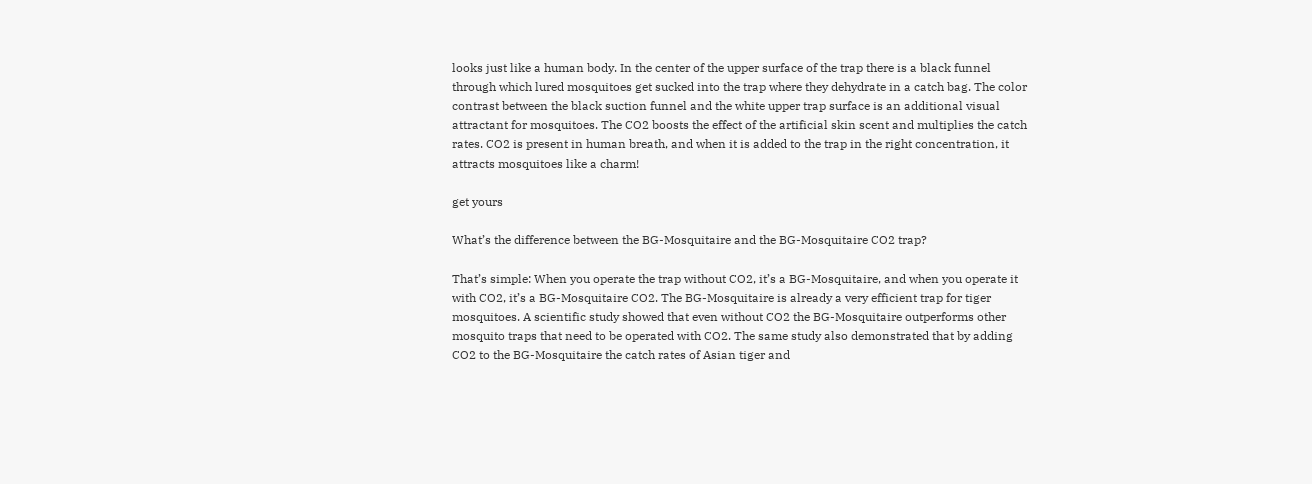looks just like a human body. In the center of the upper surface of the trap there is a black funnel through which lured mosquitoes get sucked into the trap where they dehydrate in a catch bag. The color contrast between the black suction funnel and the white upper trap surface is an additional visual attractant for mosquitoes. The CO2 boosts the effect of the artificial skin scent and multiplies the catch rates. CO2 is present in human breath, and when it is added to the trap in the right concentration, it attracts mosquitoes like a charm!

get yours

What’s the difference between the BG-Mosquitaire and the BG-Mosquitaire CO2 trap?

That’s simple: When you operate the trap without CO2, it’s a BG-Mosquitaire, and when you operate it with CO2, it’s a BG-Mosquitaire CO2. The BG-Mosquitaire is already a very efficient trap for tiger mosquitoes. A scientific study showed that even without CO2 the BG-Mosquitaire outperforms other mosquito traps that need to be operated with CO2. The same study also demonstrated that by adding CO2 to the BG-Mosquitaire the catch rates of Asian tiger and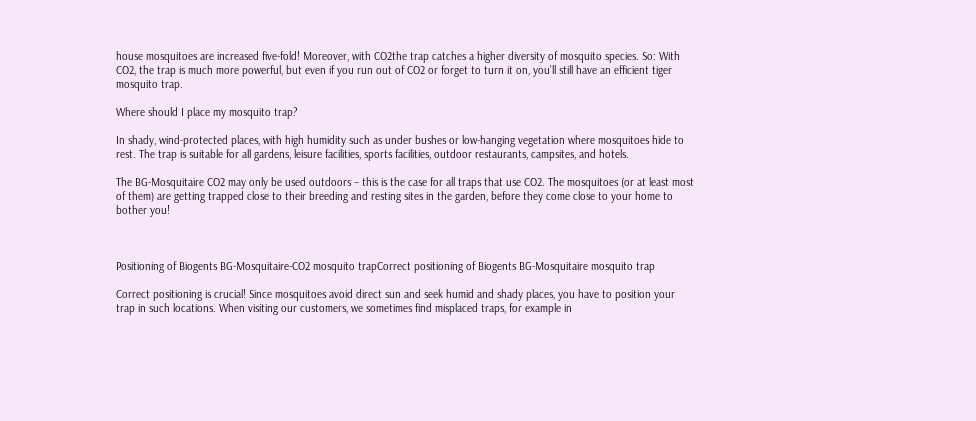house mosquitoes are increased five-fold! Moreover, with CO2the trap catches a higher diversity of mosquito species. So: With CO2, the trap is much more powerful, but even if you run out of CO2 or forget to turn it on, you’ll still have an efficient tiger mosquito trap.

Where should I place my mosquito trap?

In shady, wind-protected places, with high humidity such as under bushes or low-hanging vegetation where mosquitoes hide to rest. The trap is suitable for all gardens, leisure facilities, sports facilities, outdoor restaurants, campsites, and hotels.

The BG-Mosquitaire CO2 may only be used outdoors – this is the case for all traps that use CO2. The mosquitoes (or at least most of them) are getting trapped close to their breeding and resting sites in the garden, before they come close to your home to bother you!



Positioning of Biogents BG-Mosquitaire-CO2 mosquito trapCorrect positioning of Biogents BG-Mosquitaire mosquito trap

Correct positioning is crucial! Since mosquitoes avoid direct sun and seek humid and shady places, you have to position your trap in such locations. When visiting our customers, we sometimes find misplaced traps, for example in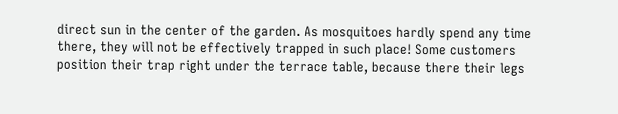direct sun in the center of the garden. As mosquitoes hardly spend any time there, they will not be effectively trapped in such place! Some customers position their trap right under the terrace table, because there their legs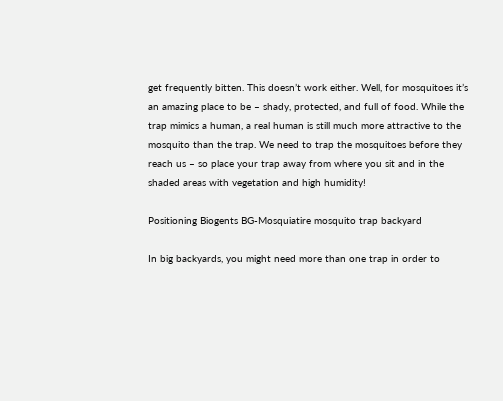get frequently bitten. This doesn’t work either. Well, for mosquitoes it’s an amazing place to be – shady, protected, and full of food. While the trap mimics a human, a real human is still much more attractive to the mosquito than the trap. We need to trap the mosquitoes before they reach us – so place your trap away from where you sit and in the shaded areas with vegetation and high humidity!

Positioning Biogents BG-Mosquiatire mosquito trap backyard

In big backyards, you might need more than one trap in order to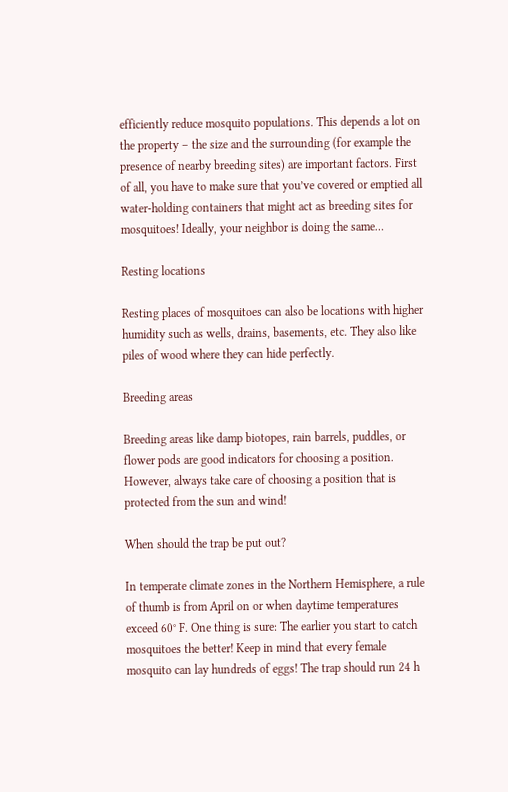efficiently reduce mosquito populations. This depends a lot on the property – the size and the surrounding (for example the presence of nearby breeding sites) are important factors. First of all, you have to make sure that you’ve covered or emptied all water-holding containers that might act as breeding sites for mosquitoes! Ideally, your neighbor is doing the same…

Resting locations

Resting places of mosquitoes can also be locations with higher humidity such as wells, drains, basements, etc. They also like piles of wood where they can hide perfectly.

Breeding areas

Breeding areas like damp biotopes, rain barrels, puddles, or flower pods are good indicators for choosing a position.  However, always take care of choosing a position that is protected from the sun and wind!

When should the trap be put out?

In temperate climate zones in the Northern Hemisphere, a rule of thumb is from April on or when daytime temperatures exceed 60° F. One thing is sure: The earlier you start to catch mosquitoes the better! Keep in mind that every female mosquito can lay hundreds of eggs! The trap should run 24 h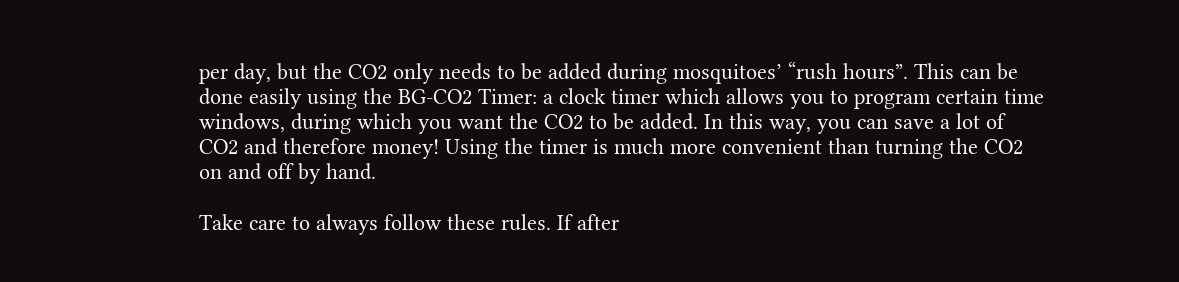per day, but the CO2 only needs to be added during mosquitoes’ “rush hours”. This can be done easily using the BG-CO2 Timer: a clock timer which allows you to program certain time windows, during which you want the CO2 to be added. In this way, you can save a lot of CO2 and therefore money! Using the timer is much more convenient than turning the CO2 on and off by hand.

Take care to always follow these rules. If after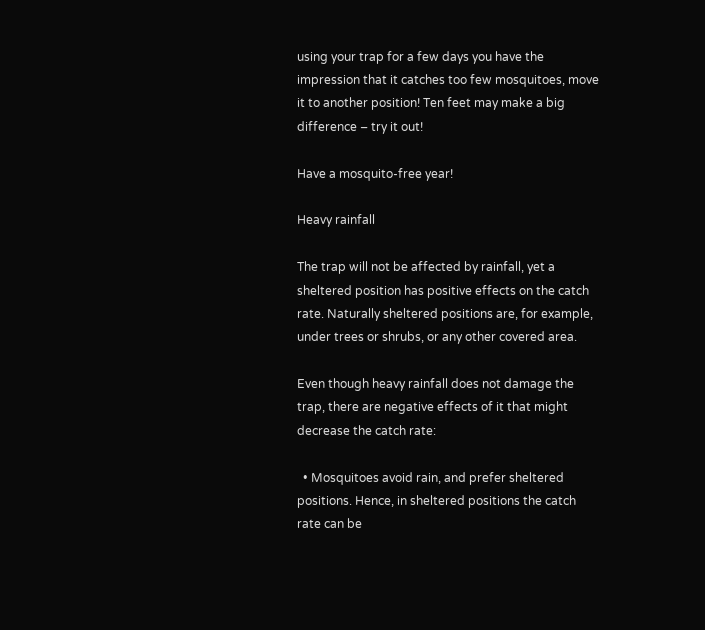using your trap for a few days you have the impression that it catches too few mosquitoes, move it to another position! Ten feet may make a big difference – try it out!

Have a mosquito-free year!

Heavy rainfall

The trap will not be affected by rainfall, yet a sheltered position has positive effects on the catch rate. Naturally sheltered positions are, for example, under trees or shrubs, or any other covered area.

Even though heavy rainfall does not damage the trap, there are negative effects of it that might decrease the catch rate:

  • Mosquitoes avoid rain, and prefer sheltered positions. Hence, in sheltered positions the catch rate can be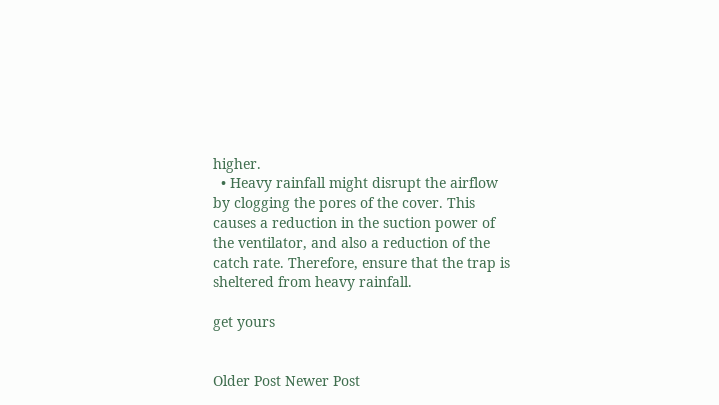higher.
  • Heavy rainfall might disrupt the airflow by clogging the pores of the cover. This causes a reduction in the suction power of the ventilator, and also a reduction of the catch rate. Therefore, ensure that the trap is sheltered from heavy rainfall.

get yours


Older Post Newer Post